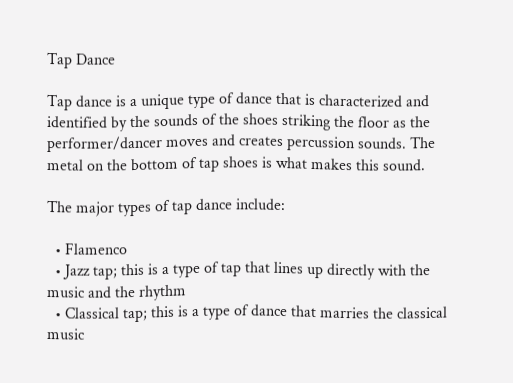Tap Dance

Tap dance is a unique type of dance that is characterized and identified by the sounds of the shoes striking the floor as the performer/dancer moves and creates percussion sounds. The metal on the bottom of tap shoes is what makes this sound.

The major types of tap dance include:

  • Flamenco
  • Jazz tap; this is a type of tap that lines up directly with the music and the rhythm
  • Classical tap; this is a type of dance that marries the classical music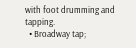with foot drumming and tapping.
  • Broadway tap;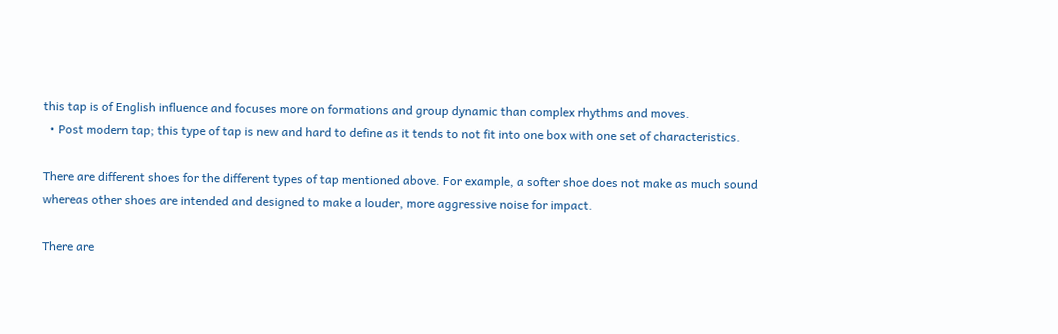this tap is of English influence and focuses more on formations and group dynamic than complex rhythms and moves.
  • Post modern tap; this type of tap is new and hard to define as it tends to not fit into one box with one set of characteristics.

There are different shoes for the different types of tap mentioned above. For example, a softer shoe does not make as much sound whereas other shoes are intended and designed to make a louder, more aggressive noise for impact.

There are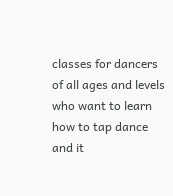classes for dancers of all ages and levels who want to learn how to tap dance and it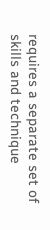requires a separate set of skills and technique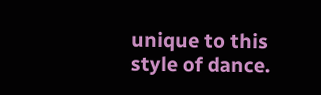unique to this style of dance.